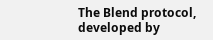The Blend protocol, developed by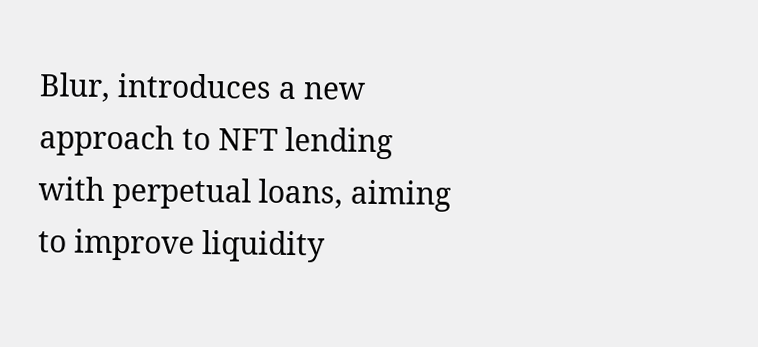Blur, introduces a new approach to NFT lending with perpetual loans, aiming to improve liquidity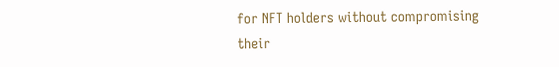for NFT holders without compromising their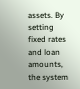assets. By setting fixed rates and loan amounts, the system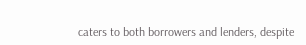caters to both borrowers and lenders, despite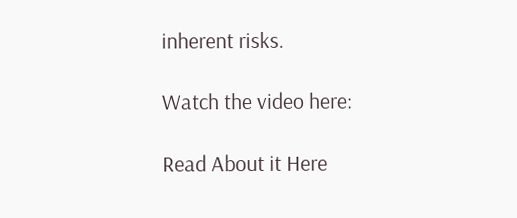inherent risks.

Watch the video here:

Read About it Here